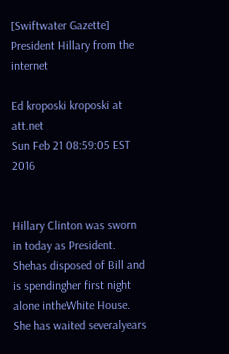[Swiftwater Gazette] President Hillary from the internet

Ed kroposki kroposki at att.net
Sun Feb 21 08:59:05 EST 2016


Hillary Clinton was sworn in today as President.
Shehas disposed of Bill and is spendingher first night alone intheWhite House. She has waited severalyears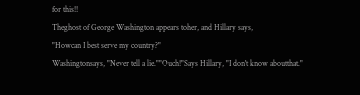for this!!
Theghost of George Washington appears toher, and Hillary says,
"Howcan I best serve my country?"
Washingtonsays, "Never tell a lie.""Ouch!"Says Hillary, "I don't know aboutthat."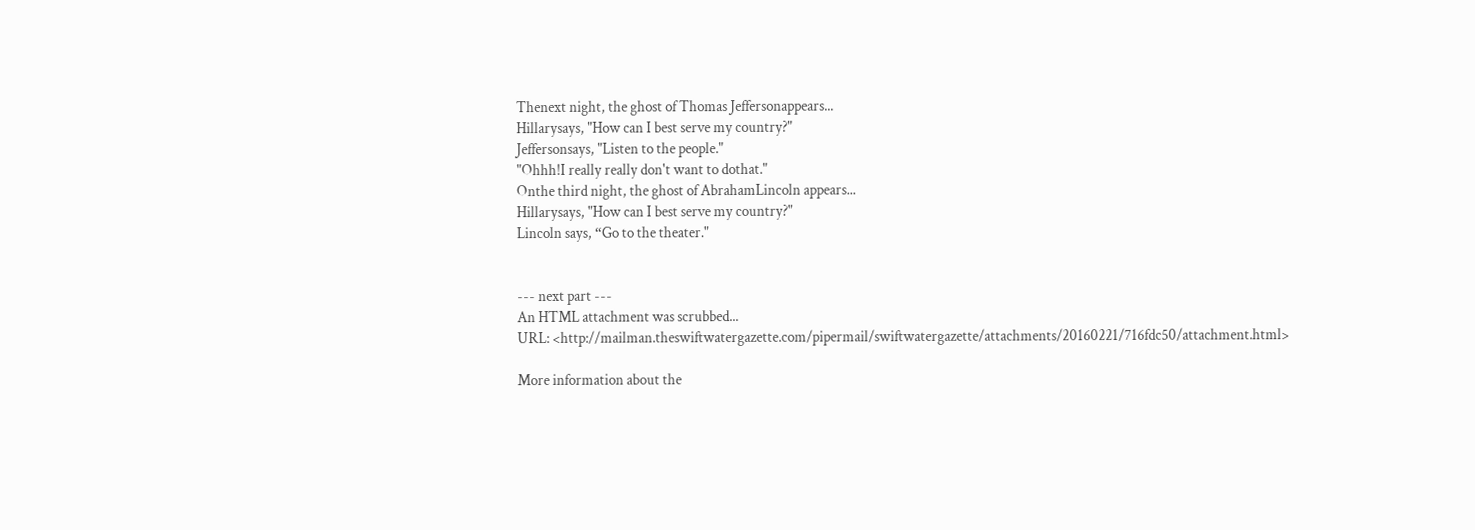Thenext night, the ghost of Thomas Jeffersonappears...
Hillarysays, "How can I best serve my country?"
Jeffersonsays, "Listen to the people."
"Ohhh!I really really don't want to dothat."
Onthe third night, the ghost of AbrahamLincoln appears...
Hillarysays, "How can I best serve my country?"
Lincoln says, “Go to the theater."


--- next part ---
An HTML attachment was scrubbed...
URL: <http://mailman.theswiftwatergazette.com/pipermail/swiftwatergazette/attachments/20160221/716fdc50/attachment.html>

More information about the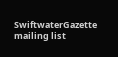SwiftwaterGazette mailing list